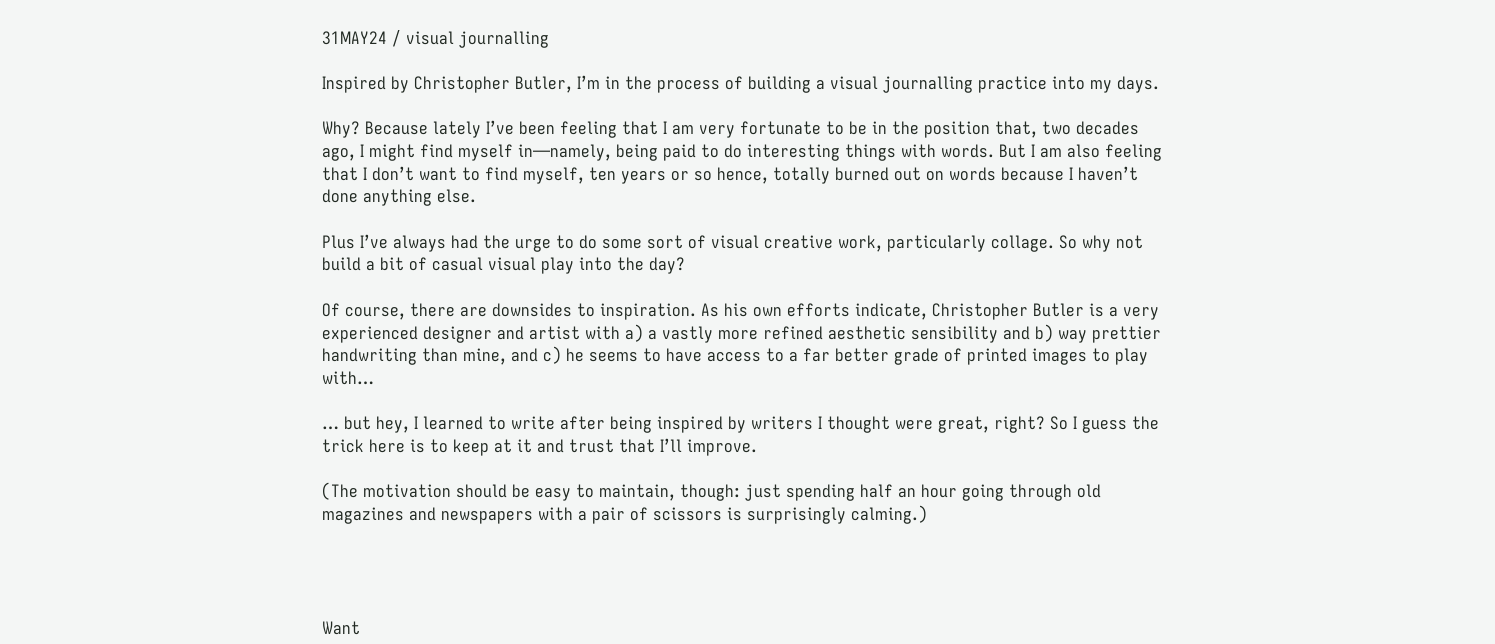31MAY24 / visual journalling

Inspired by Christopher Butler, I’m in the process of building a visual journalling practice into my days.

Why? Because lately I’ve been feeling that I am very fortunate to be in the position that, two decades ago, I might find myself in—namely, being paid to do interesting things with words. But I am also feeling that I don’t want to find myself, ten years or so hence, totally burned out on words because I haven’t done anything else.

Plus I’ve always had the urge to do some sort of visual creative work, particularly collage. So why not build a bit of casual visual play into the day?

Of course, there are downsides to inspiration. As his own efforts indicate, Christopher Butler is a very experienced designer and artist with a) a vastly more refined aesthetic sensibility and b) way prettier handwriting than mine, and c) he seems to have access to a far better grade of printed images to play with…

… but hey, I learned to write after being inspired by writers I thought were great, right? So I guess the trick here is to keep at it and trust that I’ll improve.

(The motivation should be easy to maintain, though: just spending half an hour going through old magazines and newspapers with a pair of scissors is surprisingly calming.)




Want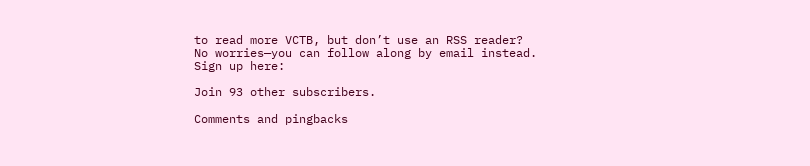to read more VCTB, but don’t use an RSS reader? No worries—you can follow along by email instead. Sign up here:

Join 93 other subscribers.

Comments and pingbacks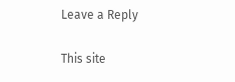Leave a Reply

This site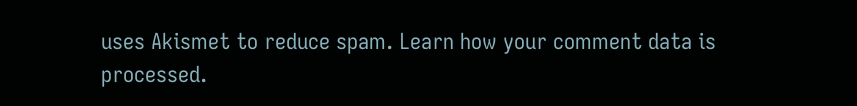uses Akismet to reduce spam. Learn how your comment data is processed.